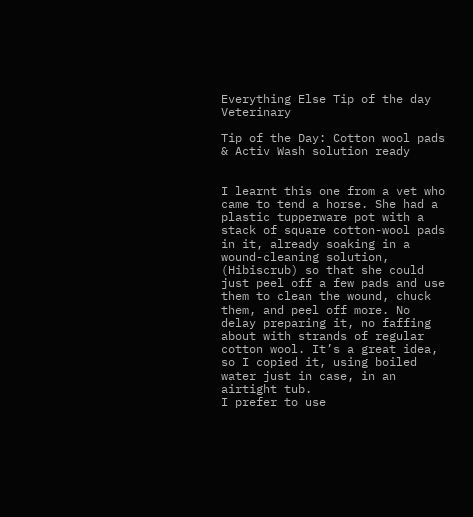Everything Else Tip of the day Veterinary

Tip of the Day: Cotton wool pads & Activ Wash solution ready


I learnt this one from a vet who came to tend a horse. She had a plastic tupperware pot with a stack of square cotton-wool pads in it, already soaking in a wound-cleaning solution, (Hibiscrub) so that she could just peel off a few pads and use them to clean the wound, chuck them, and peel off more. No delay preparing it, no faffing about with strands of regular cotton wool. It’s a great idea, so I copied it, using boiled water just in case, in an airtight tub.
I prefer to use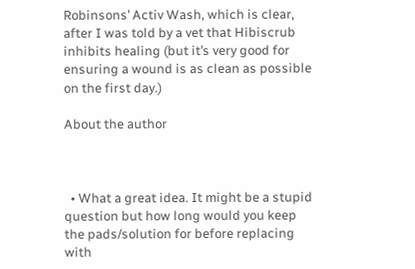Robinsons’ Activ Wash, which is clear, after I was told by a vet that Hibiscrub inhibits healing (but it’s very good for ensuring a wound is as clean as possible on the first day.)

About the author



  • What a great idea. It might be a stupid question but how long would you keep the pads/solution for before replacing with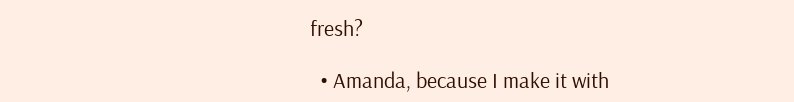fresh?

  • Amanda, because I make it with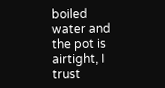boiled water and the pot is airtight, I trust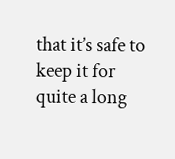that it’s safe to keep it for quite a long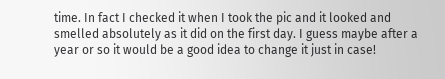time. In fact I checked it when I took the pic and it looked and smelled absolutely as it did on the first day. I guess maybe after a year or so it would be a good idea to change it just in case!